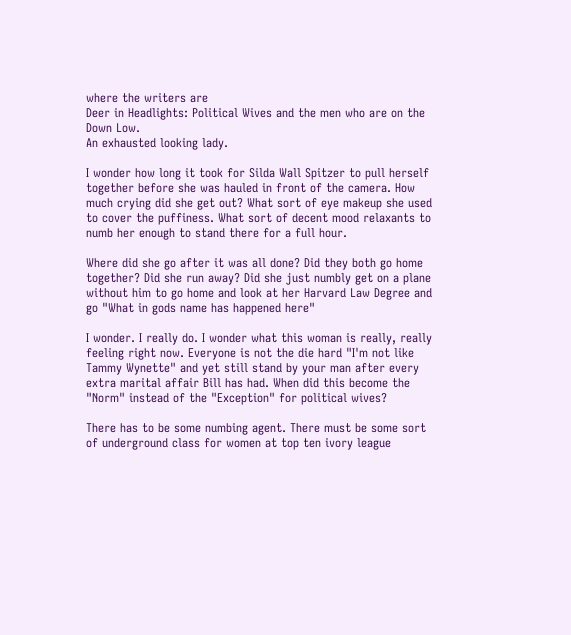where the writers are
Deer in Headlights: Political Wives and the men who are on the Down Low.
An exhausted looking lady.

I wonder how long it took for Silda Wall Spitzer to pull herself together before she was hauled in front of the camera. How much crying did she get out? What sort of eye makeup she used to cover the puffiness. What sort of decent mood relaxants to numb her enough to stand there for a full hour.

Where did she go after it was all done? Did they both go home together? Did she run away? Did she just numbly get on a plane without him to go home and look at her Harvard Law Degree and go "What in gods name has happened here"

I wonder. I really do. I wonder what this woman is really, really feeling right now. Everyone is not the die hard "I'm not like Tammy Wynette" and yet still stand by your man after every extra marital affair Bill has had. When did this become the "Norm" instead of the "Exception" for political wives?

There has to be some numbing agent. There must be some sort of underground class for women at top ten ivory league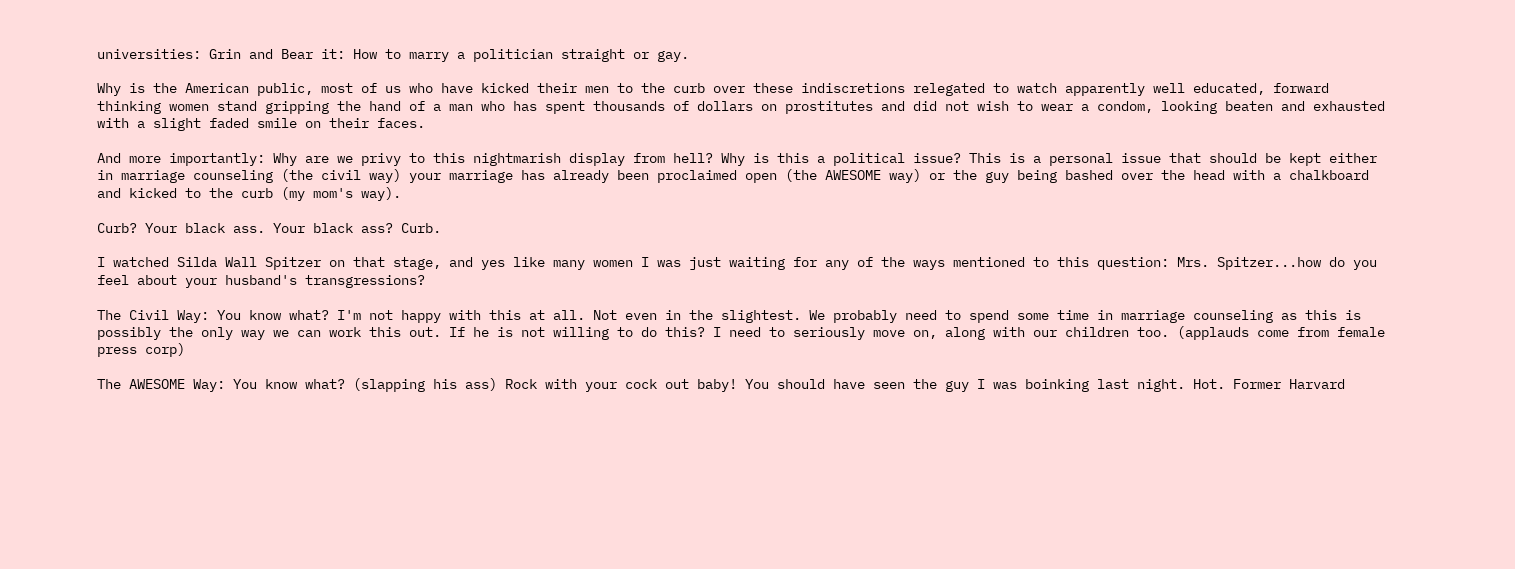universities: Grin and Bear it: How to marry a politician straight or gay.

Why is the American public, most of us who have kicked their men to the curb over these indiscretions relegated to watch apparently well educated, forward thinking women stand gripping the hand of a man who has spent thousands of dollars on prostitutes and did not wish to wear a condom, looking beaten and exhausted with a slight faded smile on their faces.

And more importantly: Why are we privy to this nightmarish display from hell? Why is this a political issue? This is a personal issue that should be kept either in marriage counseling (the civil way) your marriage has already been proclaimed open (the AWESOME way) or the guy being bashed over the head with a chalkboard and kicked to the curb (my mom's way).

Curb? Your black ass. Your black ass? Curb.

I watched Silda Wall Spitzer on that stage, and yes like many women I was just waiting for any of the ways mentioned to this question: Mrs. Spitzer...how do you feel about your husband's transgressions?

The Civil Way: You know what? I'm not happy with this at all. Not even in the slightest. We probably need to spend some time in marriage counseling as this is possibly the only way we can work this out. If he is not willing to do this? I need to seriously move on, along with our children too. (applauds come from female press corp)

The AWESOME Way: You know what? (slapping his ass) Rock with your cock out baby! You should have seen the guy I was boinking last night. Hot. Former Harvard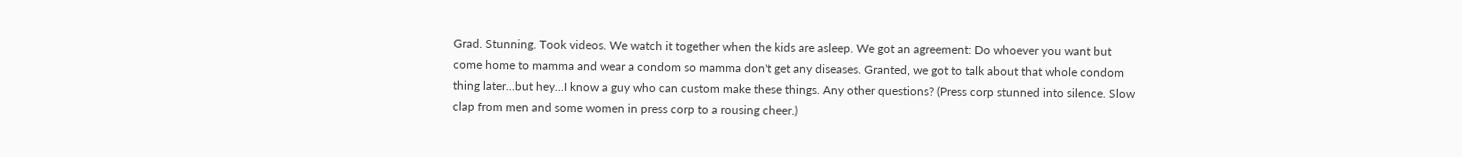Grad. Stunning. Took videos. We watch it together when the kids are asleep. We got an agreement: Do whoever you want but come home to mamma and wear a condom so mamma don't get any diseases. Granted, we got to talk about that whole condom thing later...but hey...I know a guy who can custom make these things. Any other questions? (Press corp stunned into silence. Slow clap from men and some women in press corp to a rousing cheer.)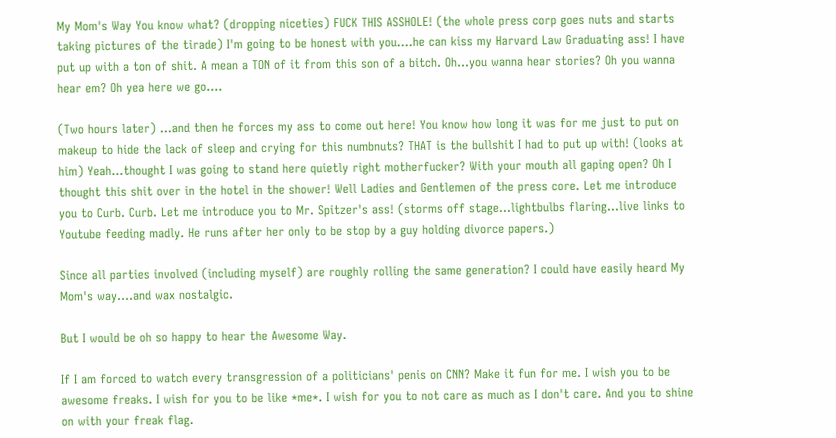My Mom's Way You know what? (dropping niceties) FUCK THIS ASSHOLE! (the whole press corp goes nuts and starts taking pictures of the tirade) I'm going to be honest with you....he can kiss my Harvard Law Graduating ass! I have put up with a ton of shit. A mean a TON of it from this son of a bitch. Oh...you wanna hear stories? Oh you wanna hear em? Oh yea here we go....

(Two hours later) ...and then he forces my ass to come out here! You know how long it was for me just to put on makeup to hide the lack of sleep and crying for this numbnuts? THAT is the bullshit I had to put up with! (looks at him) Yeah...thought I was going to stand here quietly right motherfucker? With your mouth all gaping open? Oh I thought this shit over in the hotel in the shower! Well Ladies and Gentlemen of the press core. Let me introduce you to Curb. Curb. Let me introduce you to Mr. Spitzer's ass! (storms off stage...lightbulbs flaring...live links to Youtube feeding madly. He runs after her only to be stop by a guy holding divorce papers.)

Since all parties involved (including myself) are roughly rolling the same generation? I could have easily heard My Mom's way....and wax nostalgic.

But I would be oh so happy to hear the Awesome Way.

If I am forced to watch every transgression of a politicians' penis on CNN? Make it fun for me. I wish you to be awesome freaks. I wish for you to be like *me*. I wish for you to not care as much as I don't care. And you to shine on with your freak flag.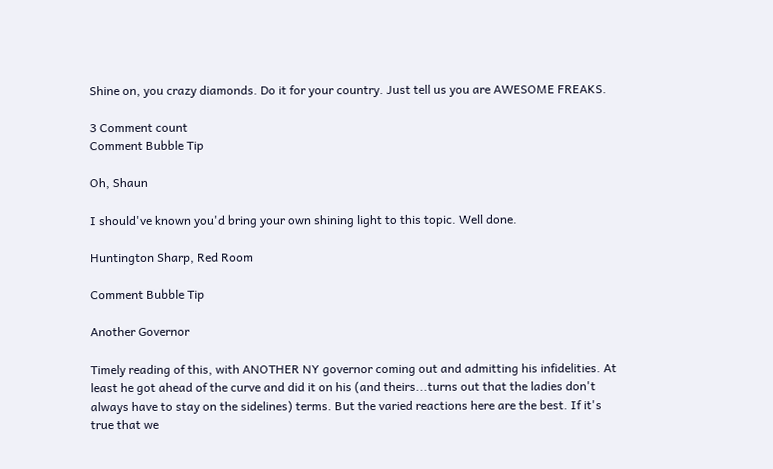Shine on, you crazy diamonds. Do it for your country. Just tell us you are AWESOME FREAKS.

3 Comment count
Comment Bubble Tip

Oh, Shaun

I should've known you'd bring your own shining light to this topic. Well done.

Huntington Sharp, Red Room

Comment Bubble Tip

Another Governor

Timely reading of this, with ANOTHER NY governor coming out and admitting his infidelities. At least he got ahead of the curve and did it on his (and theirs...turns out that the ladies don't always have to stay on the sidelines) terms. But the varied reactions here are the best. If it's true that we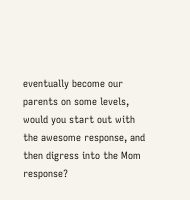eventually become our parents on some levels, would you start out with the awesome response, and then digress into the Mom response?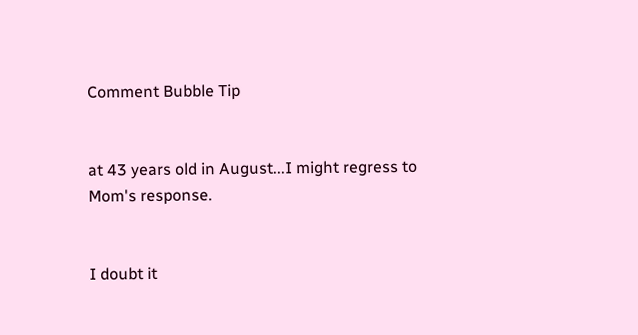Comment Bubble Tip


at 43 years old in August...I might regress to Mom's response.


I doubt it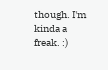though. I'm kinda a freak. :)